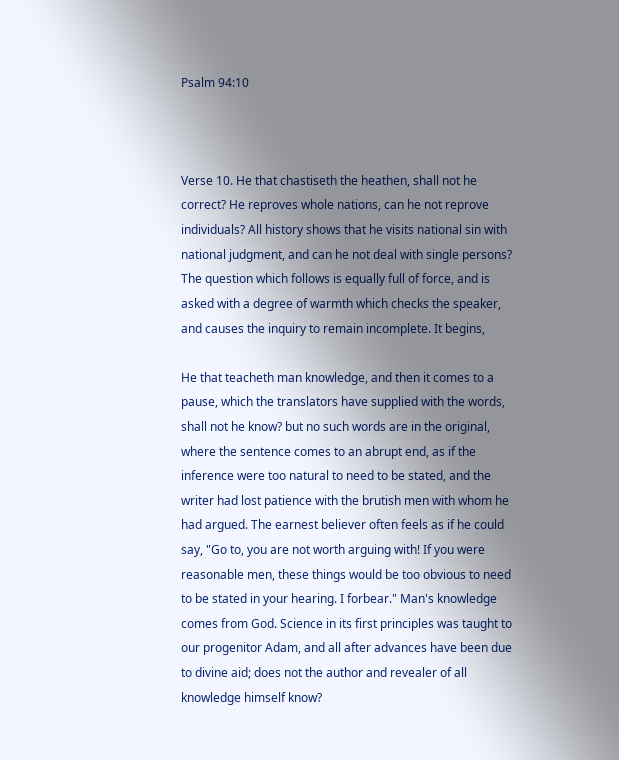Psalm 94:10



Verse 10. He that chastiseth the heathen, shall not he correct? He reproves whole nations, can he not reprove individuals? All history shows that he visits national sin with national judgment, and can he not deal with single persons? The question which follows is equally full of force, and is asked with a degree of warmth which checks the speaker, and causes the inquiry to remain incomplete. It begins,

He that teacheth man knowledge, and then it comes to a pause, which the translators have supplied with the words, shall not he know? but no such words are in the original, where the sentence comes to an abrupt end, as if the inference were too natural to need to be stated, and the writer had lost patience with the brutish men with whom he had argued. The earnest believer often feels as if he could say, "Go to, you are not worth arguing with! If you were reasonable men, these things would be too obvious to need to be stated in your hearing. I forbear." Man's knowledge comes from God. Science in its first principles was taught to our progenitor Adam, and all after advances have been due to divine aid; does not the author and revealer of all knowledge himself know?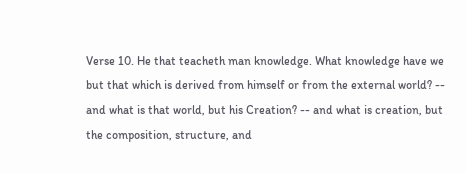Verse 10. He that teacheth man knowledge. What knowledge have we but that which is derived from himself or from the external world? -- and what is that world, but his Creation? -- and what is creation, but the composition, structure, and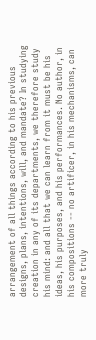arrangement of all things according to his previous designs, plans, intentions, will, and mandate? In studying creation in any of its departments, we therefore study his mind: and all that we can learn from it must be his ideas, his purposes, and his performances. No author, in his compositions -- no artificer, in his mechanisms, can more truly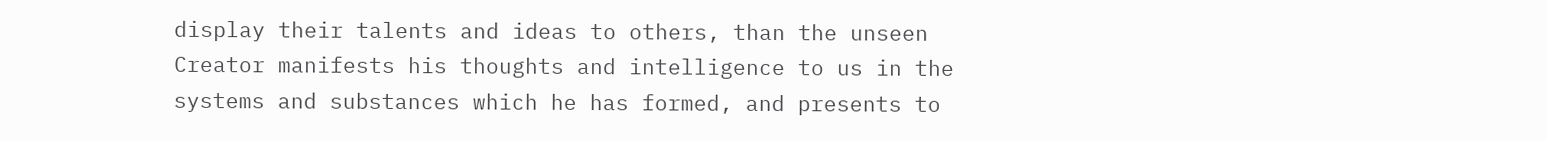display their talents and ideas to others, than the unseen Creator manifests his thoughts and intelligence to us in the systems and substances which he has formed, and presents to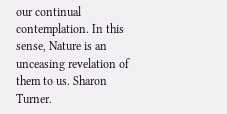our continual contemplation. In this sense, Nature is an unceasing revelation of them to us. Sharon Turner.